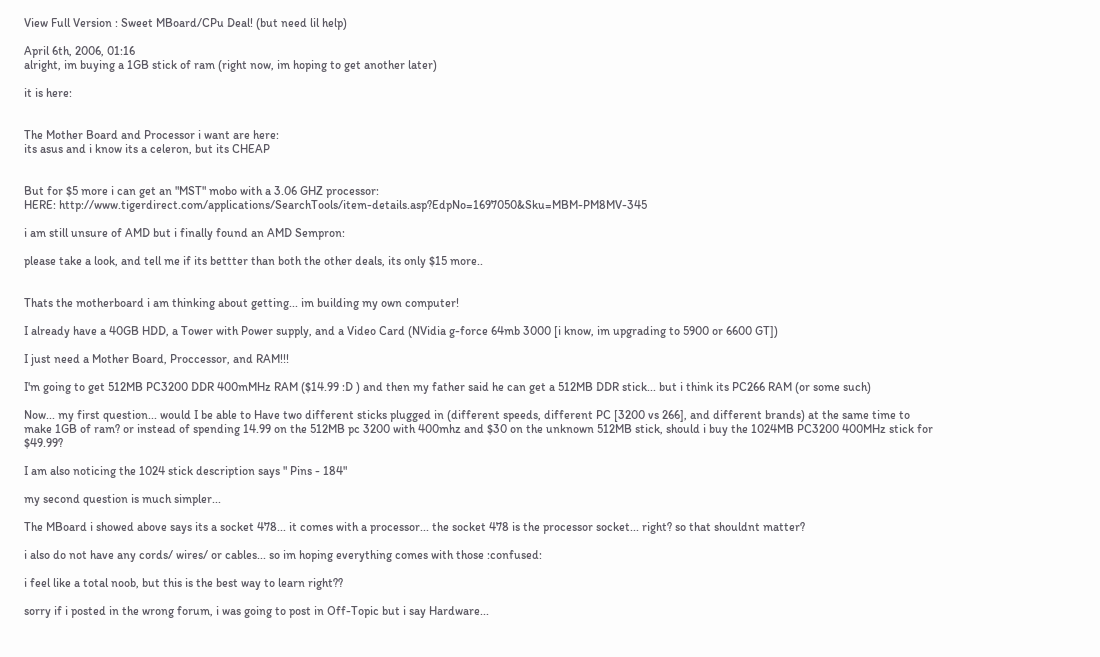View Full Version : Sweet MBoard/CPu Deal! (but need lil help)

April 6th, 2006, 01:16
alright, im buying a 1GB stick of ram (right now, im hoping to get another later)

it is here:


The Mother Board and Processor i want are here:
its asus and i know its a celeron, but its CHEAP


But for $5 more i can get an "MST" mobo with a 3.06 GHZ processor:
HERE: http://www.tigerdirect.com/applications/SearchTools/item-details.asp?EdpNo=1697050&Sku=MBM-PM8MV-345

i am still unsure of AMD but i finally found an AMD Sempron:

please take a look, and tell me if its bettter than both the other deals, its only $15 more..


Thats the motherboard i am thinking about getting... im building my own computer!

I already have a 40GB HDD, a Tower with Power supply, and a Video Card (NVidia g-force 64mb 3000 [i know, im upgrading to 5900 or 6600 GT])

I just need a Mother Board, Proccessor, and RAM!!!

I'm going to get 512MB PC3200 DDR 400mMHz RAM ($14.99 :D ) and then my father said he can get a 512MB DDR stick... but i think its PC266 RAM (or some such)

Now... my first question... would I be able to Have two different sticks plugged in (different speeds, different PC [3200 vs 266], and different brands) at the same time to make 1GB of ram? or instead of spending 14.99 on the 512MB pc 3200 with 400mhz and $30 on the unknown 512MB stick, should i buy the 1024MB PC3200 400MHz stick for $49.99?

I am also noticing the 1024 stick description says " Pins - 184"

my second question is much simpler...

The MBoard i showed above says its a socket 478... it comes with a processor... the socket 478 is the processor socket... right? so that shouldnt matter?

i also do not have any cords/ wires/ or cables... so im hoping everything comes with those :confused:

i feel like a total noob, but this is the best way to learn right??

sorry if i posted in the wrong forum, i was going to post in Off-Topic but i say Hardware...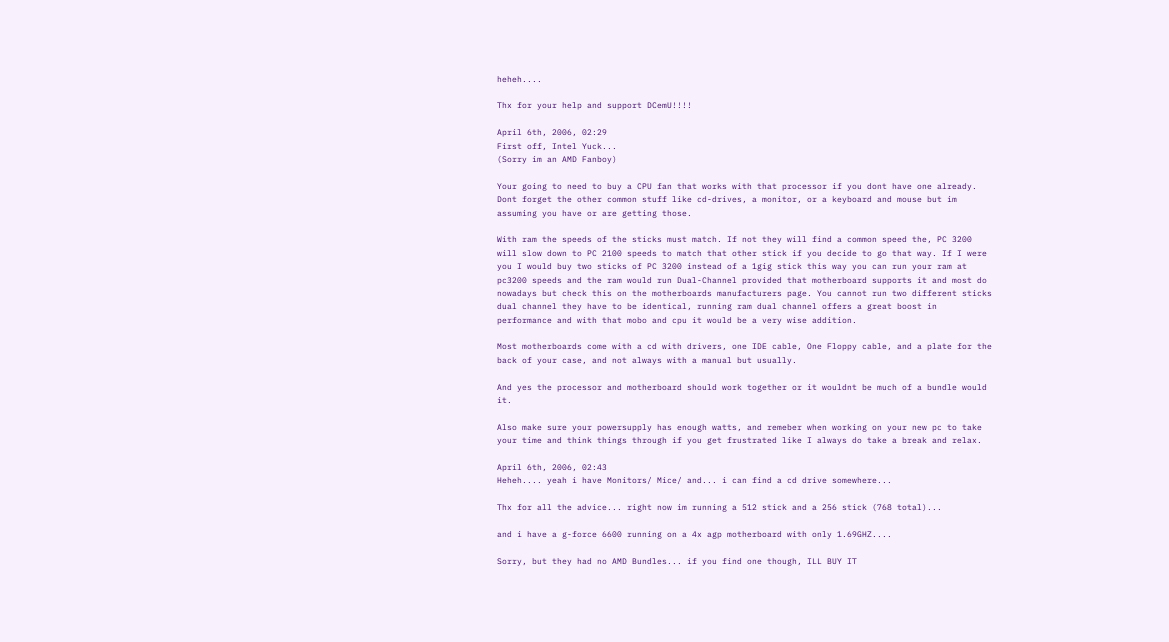heheh....

Thx for your help and support DCemU!!!!

April 6th, 2006, 02:29
First off, Intel Yuck...
(Sorry im an AMD Fanboy)

Your going to need to buy a CPU fan that works with that processor if you dont have one already. Dont forget the other common stuff like cd-drives, a monitor, or a keyboard and mouse but im assuming you have or are getting those.

With ram the speeds of the sticks must match. If not they will find a common speed the, PC 3200 will slow down to PC 2100 speeds to match that other stick if you decide to go that way. If I were you I would buy two sticks of PC 3200 instead of a 1gig stick this way you can run your ram at pc3200 speeds and the ram would run Dual-Channel provided that motherboard supports it and most do nowadays but check this on the motherboards manufacturers page. You cannot run two different sticks dual channel they have to be identical, running ram dual channel offers a great boost in performance and with that mobo and cpu it would be a very wise addition.

Most motherboards come with a cd with drivers, one IDE cable, One Floppy cable, and a plate for the back of your case, and not always with a manual but usually.

And yes the processor and motherboard should work together or it wouldnt be much of a bundle would it.

Also make sure your powersupply has enough watts, and remeber when working on your new pc to take your time and think things through if you get frustrated like I always do take a break and relax.

April 6th, 2006, 02:43
Heheh.... yeah i have Monitors/ Mice/ and... i can find a cd drive somewhere...

Thx for all the advice... right now im running a 512 stick and a 256 stick (768 total)...

and i have a g-force 6600 running on a 4x agp motherboard with only 1.69GHZ....

Sorry, but they had no AMD Bundles... if you find one though, ILL BUY IT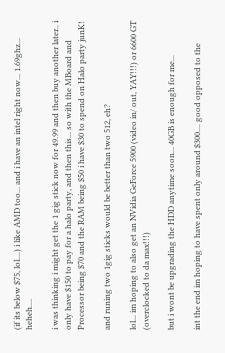(if its below $75, lol....) i like AMD too... and i have an intel right now... 1.69ghz... heheh....

i was thinking i might get the 1 gig stick now for 49.99 and then buy another later.. i only have $150 to pay for a halo party, and then this... so with the MBoard and Processor being $70 and the RAM being $50 i have $30 to spend on Halo party junK!

and runing two 1gig sticks would be better than two 512, eh?

lol... im hoping to also get an NVidia GeForce 5900 (video in/ out, YAY!!!) or 6600 GT (overclocked to da max!!!)

but i wont be upgrading the HDD anytime soon... 40GB is enough for me...

int the end im hoping to have spent only around $300.... good opposed to the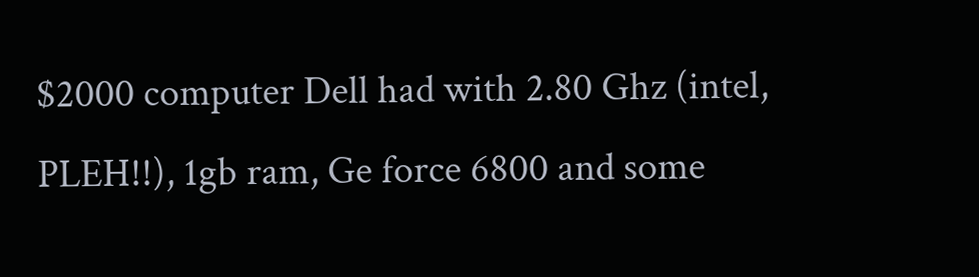$2000 computer Dell had with 2.80 Ghz (intel, PLEH!!), 1gb ram, Ge force 6800 and some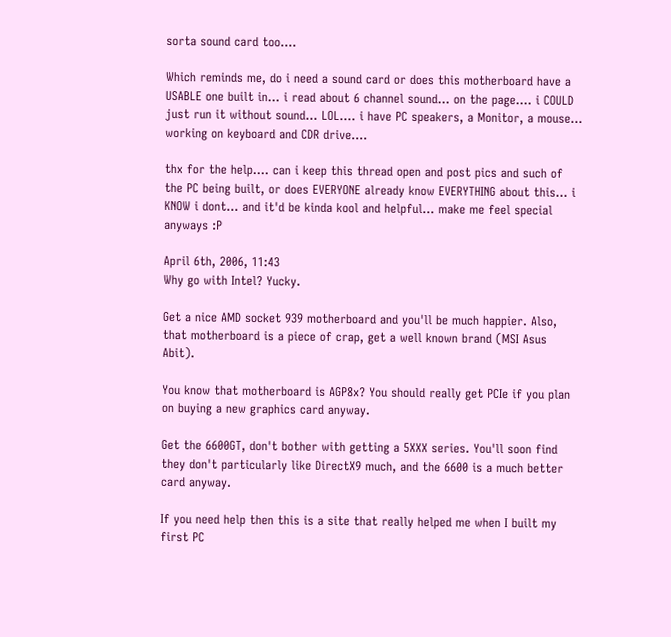sorta sound card too....

Which reminds me, do i need a sound card or does this motherboard have a USABLE one built in... i read about 6 channel sound... on the page.... i COULD just run it without sound... LOL.... i have PC speakers, a Monitor, a mouse... working on keyboard and CDR drive....

thx for the help.... can i keep this thread open and post pics and such of the PC being built, or does EVERYONE already know EVERYTHING about this... i KNOW i dont... and it'd be kinda kool and helpful... make me feel special anyways :P

April 6th, 2006, 11:43
Why go with Intel? Yucky.

Get a nice AMD socket 939 motherboard and you'll be much happier. Also, that motherboard is a piece of crap, get a well known brand (MSI Asus Abit).

You know that motherboard is AGP8x? You should really get PCIe if you plan on buying a new graphics card anyway.

Get the 6600GT, don't bother with getting a 5XXX series. You'll soon find they don't particularly like DirectX9 much, and the 6600 is a much better card anyway.

If you need help then this is a site that really helped me when I built my first PC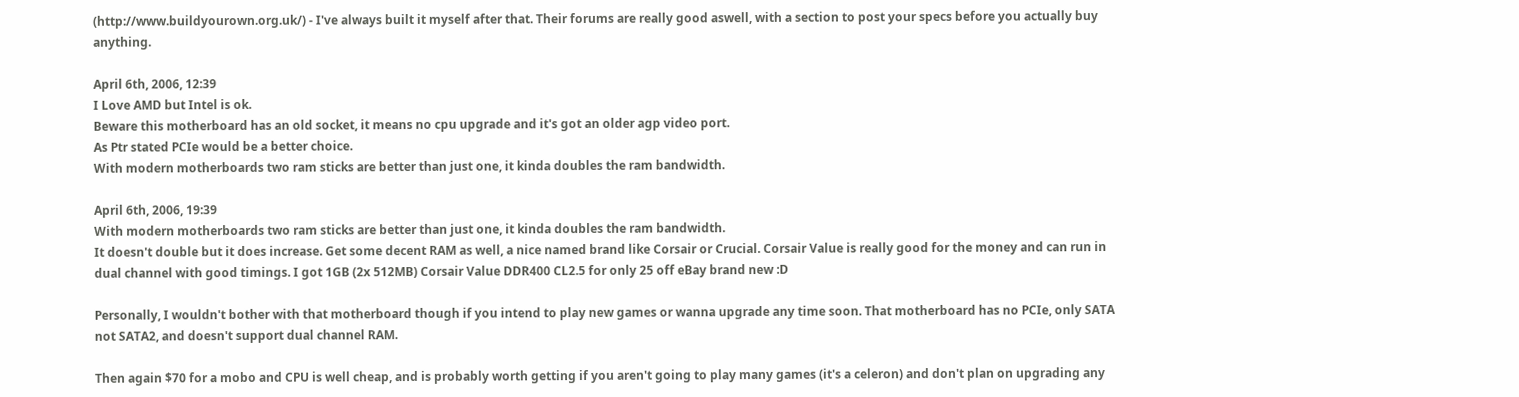(http://www.buildyourown.org.uk/) - I've always built it myself after that. Their forums are really good aswell, with a section to post your specs before you actually buy anything.

April 6th, 2006, 12:39
I Love AMD but Intel is ok.
Beware this motherboard has an old socket, it means no cpu upgrade and it's got an older agp video port.
As Ptr stated PCIe would be a better choice.
With modern motherboards two ram sticks are better than just one, it kinda doubles the ram bandwidth.

April 6th, 2006, 19:39
With modern motherboards two ram sticks are better than just one, it kinda doubles the ram bandwidth.
It doesn't double but it does increase. Get some decent RAM as well, a nice named brand like Corsair or Crucial. Corsair Value is really good for the money and can run in dual channel with good timings. I got 1GB (2x 512MB) Corsair Value DDR400 CL2.5 for only 25 off eBay brand new :D

Personally, I wouldn't bother with that motherboard though if you intend to play new games or wanna upgrade any time soon. That motherboard has no PCIe, only SATA not SATA2, and doesn't support dual channel RAM.

Then again $70 for a mobo and CPU is well cheap, and is probably worth getting if you aren't going to play many games (it's a celeron) and don't plan on upgrading any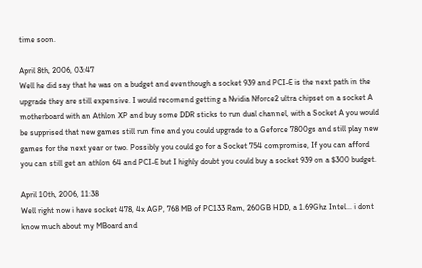time soon.

April 8th, 2006, 03:47
Well he did say that he was on a budget and eventhough a socket 939 and PCI-E is the next path in the upgrade they are still expensive. I would recomend getting a Nvidia Nforce2 ultra chipset on a socket A motherboard with an Athlon XP and buy some DDR sticks to run dual channel, with a Socket A you would be supprised that new games still run fine and you could upgrade to a Geforce 7800gs and still play new games for the next year or two. Possibly you could go for a Socket 754 compromise, If you can afford you can still get an athlon 64 and PCI-E but I highly doubt you could buy a socket 939 on a $300 budget.

April 10th, 2006, 11:38
Well right now i have socket 478, 4x AGP, 768 MB of PC133 Ram, 260GB HDD, a 1.69Ghz Intel... i dont know much about my MBoard and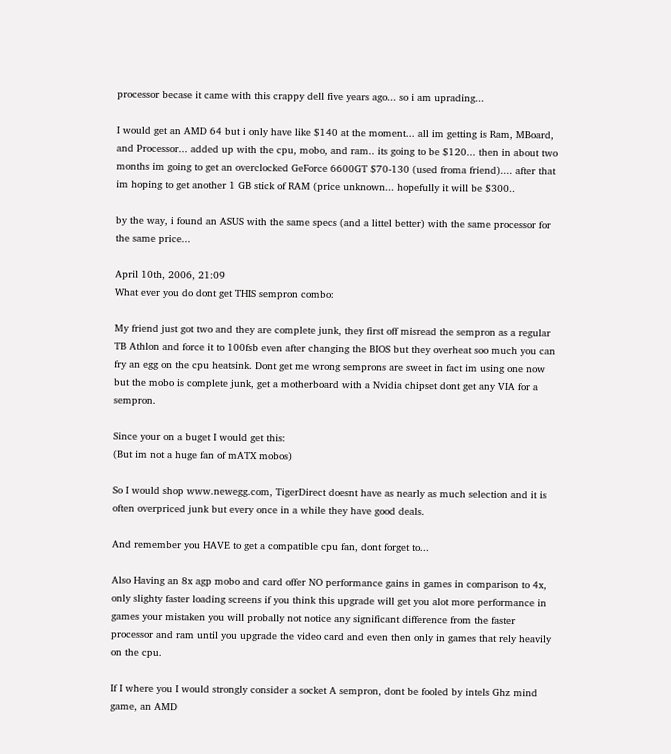processor becase it came with this crappy dell five years ago... so i am uprading...

I would get an AMD 64 but i only have like $140 at the moment... all im getting is Ram, MBoard, and Processor... added up with the cpu, mobo, and ram.. its going to be $120... then in about two months im going to get an overclocked GeForce 6600GT $70-130 (used froma friend).... after that im hoping to get another 1 GB stick of RAM (price unknown... hopefully it will be $300..

by the way, i found an ASUS with the same specs (and a littel better) with the same processor for the same price...

April 10th, 2006, 21:09
What ever you do dont get THIS sempron combo:

My friend just got two and they are complete junk, they first off misread the sempron as a regular TB Athlon and force it to 100fsb even after changing the BIOS but they overheat soo much you can fry an egg on the cpu heatsink. Dont get me wrong semprons are sweet in fact im using one now but the mobo is complete junk, get a motherboard with a Nvidia chipset dont get any VIA for a sempron.

Since your on a buget I would get this:
(But im not a huge fan of mATX mobos)

So I would shop www.newegg.com, TigerDirect doesnt have as nearly as much selection and it is often overpriced junk but every once in a while they have good deals.

And remember you HAVE to get a compatible cpu fan, dont forget to...

Also Having an 8x agp mobo and card offer NO performance gains in games in comparison to 4x, only slighty faster loading screens if you think this upgrade will get you alot more performance in games your mistaken you will probally not notice any significant difference from the faster processor and ram until you upgrade the video card and even then only in games that rely heavily on the cpu.

If I where you I would strongly consider a socket A sempron, dont be fooled by intels Ghz mind game, an AMD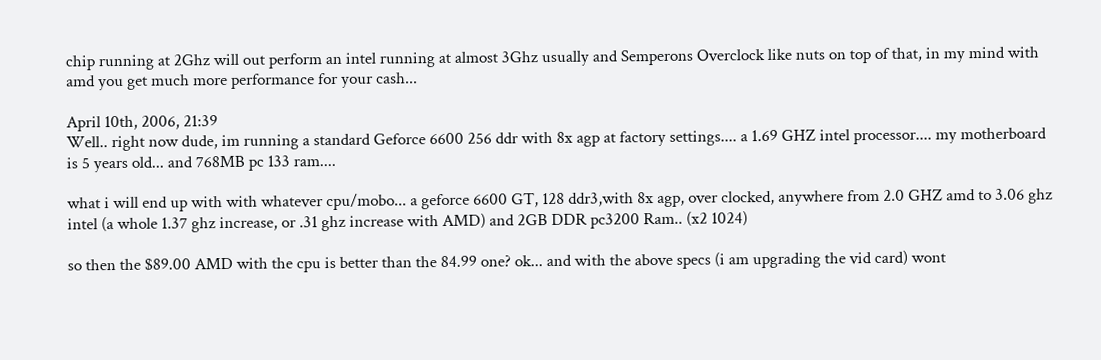chip running at 2Ghz will out perform an intel running at almost 3Ghz usually and Semperons Overclock like nuts on top of that, in my mind with amd you get much more performance for your cash...

April 10th, 2006, 21:39
Well.. right now dude, im running a standard Geforce 6600 256 ddr with 8x agp at factory settings.... a 1.69 GHZ intel processor.... my motherboard is 5 years old... and 768MB pc 133 ram....

what i will end up with with whatever cpu/mobo... a geforce 6600 GT, 128 ddr3,with 8x agp, over clocked, anywhere from 2.0 GHZ amd to 3.06 ghz intel (a whole 1.37 ghz increase, or .31 ghz increase with AMD) and 2GB DDR pc3200 Ram.. (x2 1024)

so then the $89.00 AMD with the cpu is better than the 84.99 one? ok... and with the above specs (i am upgrading the vid card) wont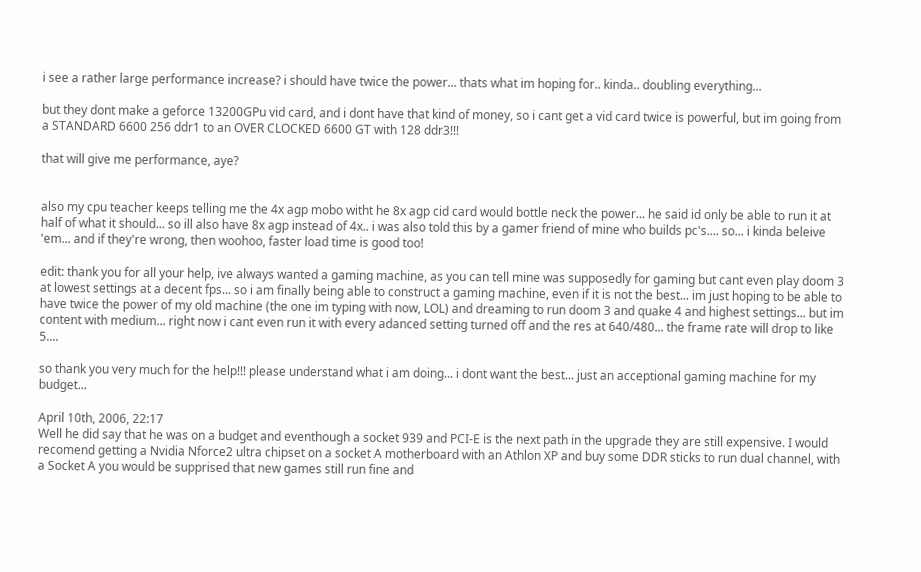i see a rather large performance increase? i should have twice the power... thats what im hoping for.. kinda.. doubling everything...

but they dont make a geforce 13200GPu vid card, and i dont have that kind of money, so i cant get a vid card twice is powerful, but im going from a STANDARD 6600 256 ddr1 to an OVER CLOCKED 6600 GT with 128 ddr3!!!

that will give me performance, aye?


also my cpu teacher keeps telling me the 4x agp mobo witht he 8x agp cid card would bottle neck the power... he said id only be able to run it at half of what it should... so ill also have 8x agp instead of 4x.. i was also told this by a gamer friend of mine who builds pc's.... so... i kinda beleive 'em... and if they're wrong, then woohoo, faster load time is good too!

edit: thank you for all your help, ive always wanted a gaming machine, as you can tell mine was supposedly for gaming but cant even play doom 3 at lowest settings at a decent fps... so i am finally being able to construct a gaming machine, even if it is not the best... im just hoping to be able to have twice the power of my old machine (the one im typing with now, LOL) and dreaming to run doom 3 and quake 4 and highest settings... but im content with medium... right now i cant even run it with every adanced setting turned off and the res at 640/480... the frame rate will drop to like 5....

so thank you very much for the help!!! please understand what i am doing... i dont want the best... just an acceptional gaming machine for my budget...

April 10th, 2006, 22:17
Well he did say that he was on a budget and eventhough a socket 939 and PCI-E is the next path in the upgrade they are still expensive. I would recomend getting a Nvidia Nforce2 ultra chipset on a socket A motherboard with an Athlon XP and buy some DDR sticks to run dual channel, with a Socket A you would be supprised that new games still run fine and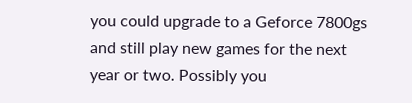you could upgrade to a Geforce 7800gs and still play new games for the next year or two. Possibly you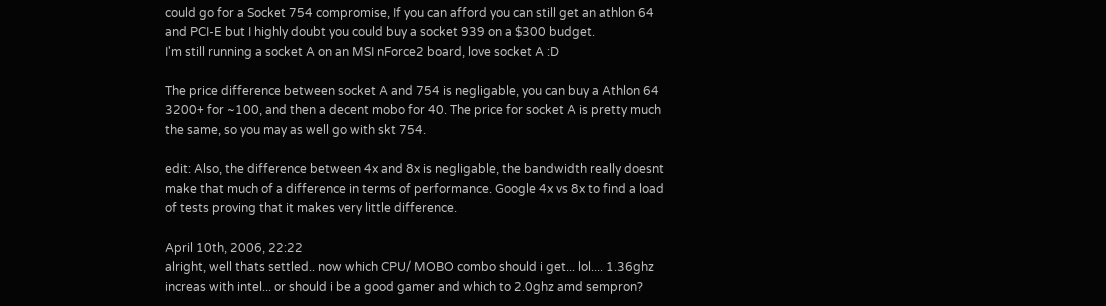could go for a Socket 754 compromise, If you can afford you can still get an athlon 64 and PCI-E but I highly doubt you could buy a socket 939 on a $300 budget.
I'm still running a socket A on an MSI nForce2 board, love socket A :D

The price difference between socket A and 754 is negligable, you can buy a Athlon 64 3200+ for ~100, and then a decent mobo for 40. The price for socket A is pretty much the same, so you may as well go with skt 754.

edit: Also, the difference between 4x and 8x is negligable, the bandwidth really doesnt make that much of a difference in terms of performance. Google 4x vs 8x to find a load of tests proving that it makes very little difference.

April 10th, 2006, 22:22
alright, well thats settled.. now which CPU/ MOBO combo should i get... lol.... 1.36ghz increas with intel... or should i be a good gamer and which to 2.0ghz amd sempron?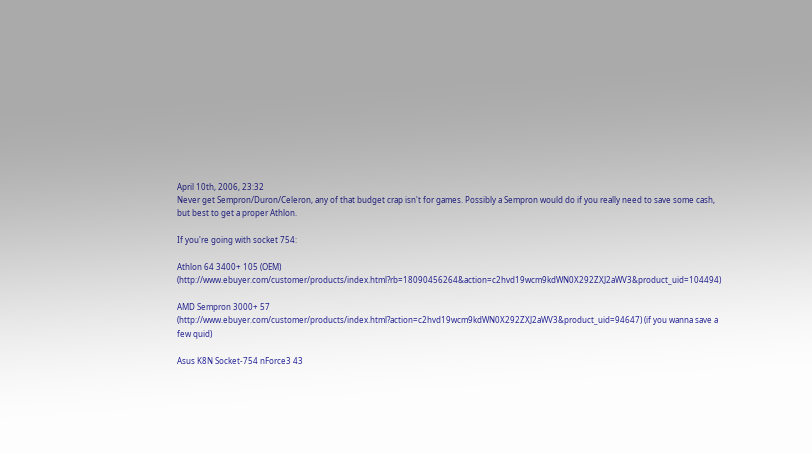April 10th, 2006, 23:32
Never get Sempron/Duron/Celeron, any of that budget crap isn't for games. Possibly a Sempron would do if you really need to save some cash, but best to get a proper Athlon.

If you're going with socket 754:

Athlon 64 3400+ 105 (OEM) (http://www.ebuyer.com/customer/products/index.html?rb=18090456264&action=c2hvd19wcm9kdWN0X292ZXJ2aWV3&product_uid=104494)

AMD Sempron 3000+ 57 (http://www.ebuyer.com/customer/products/index.html?action=c2hvd19wcm9kdWN0X292ZXJ2aWV3&product_uid=94647) (if you wanna save a few quid)

Asus K8N Socket-754 nForce3 43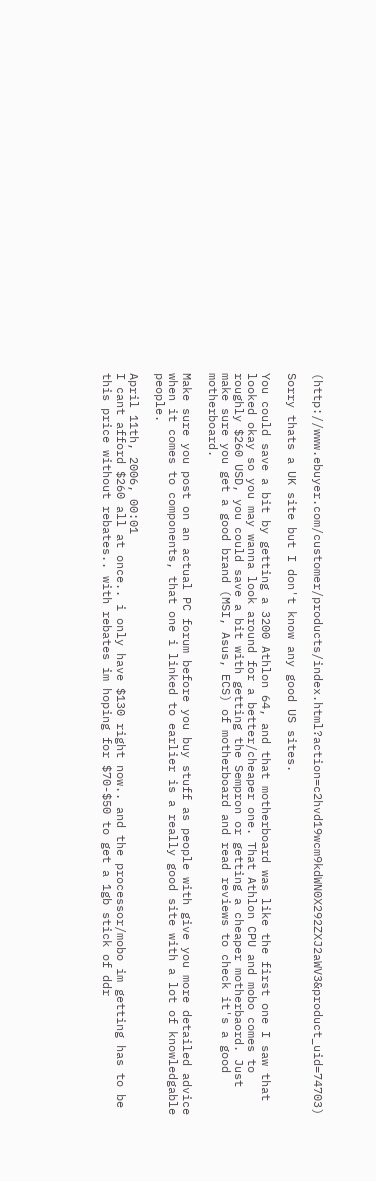(http://www.ebuyer.com/customer/products/index.html?action=c2hvd19wcm9kdWN0X292ZXJ2aWV3&product_uid=74703)

Sorry thats a UK site but I don't know any good US sites.

You could save a bit by getting a 3200 Athlon 64, and that motherboard was like the first one I saw that looked okay so you may wanna look around for a better/cheaper one. That Athlon CPU and mobo comes to roughly $260 USD, you could save a bit with getting the Sempron or getting a cheaper motherbaord. Just make sure you get a good brand (MSI, Asus, ECS) of motherboard and read reviews to check it's a good motherboard.

Make sure you post on an actual PC forum before you buy stuff as people with give you more detailed advice when it comes to components, that one i linked to earlier is a really good site with a lot of knowledgable people.

April 11th, 2006, 00:01
I cant afford $260 all at once.. i only have $130 right now.. and the processor/mobo im getting has to be this price without rebates.. with rebates im hoping for $70-$50 to get a 1gb stick of ddr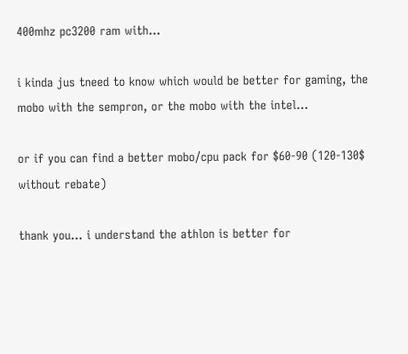400mhz pc3200 ram with...

i kinda jus tneed to know which would be better for gaming, the mobo with the sempron, or the mobo with the intel...

or if you can find a better mobo/cpu pack for $60-90 (120-130$ without rebate)

thank you... i understand the athlon is better for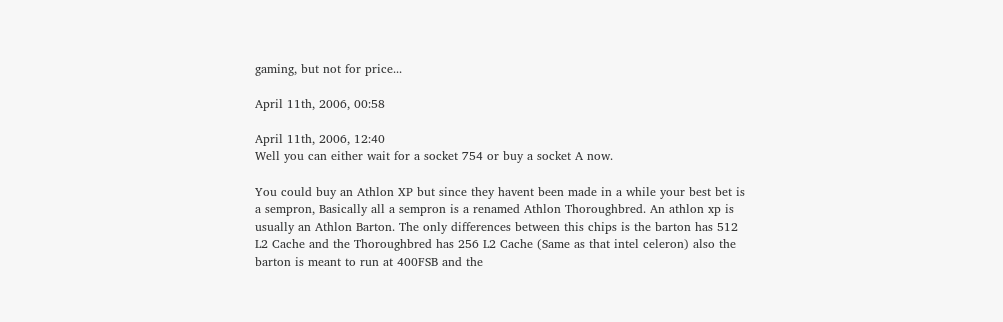gaming, but not for price...

April 11th, 2006, 00:58

April 11th, 2006, 12:40
Well you can either wait for a socket 754 or buy a socket A now.

You could buy an Athlon XP but since they havent been made in a while your best bet is a sempron, Basically all a sempron is a renamed Athlon Thoroughbred. An athlon xp is usually an Athlon Barton. The only differences between this chips is the barton has 512 L2 Cache and the Thoroughbred has 256 L2 Cache (Same as that intel celeron) also the barton is meant to run at 400FSB and the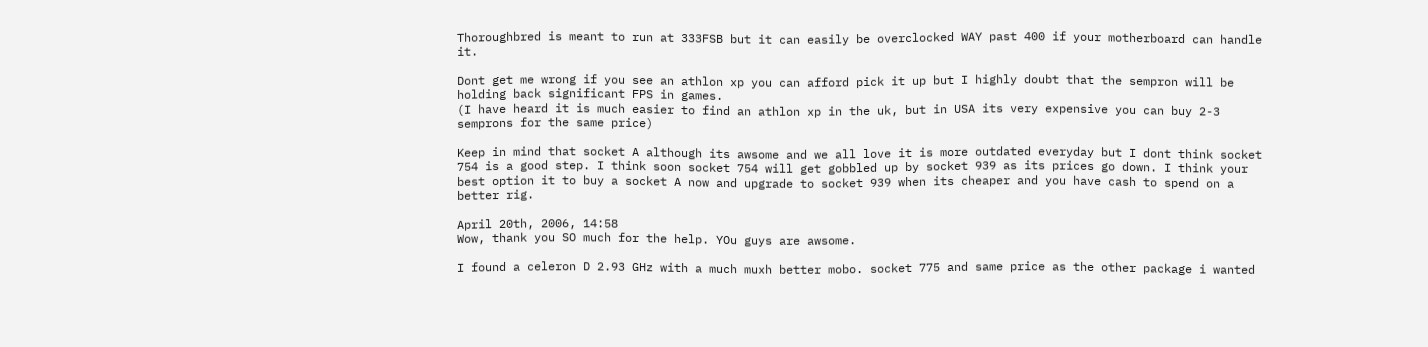Thoroughbred is meant to run at 333FSB but it can easily be overclocked WAY past 400 if your motherboard can handle it.

Dont get me wrong if you see an athlon xp you can afford pick it up but I highly doubt that the sempron will be holding back significant FPS in games.
(I have heard it is much easier to find an athlon xp in the uk, but in USA its very expensive you can buy 2-3 semprons for the same price)

Keep in mind that socket A although its awsome and we all love it is more outdated everyday but I dont think socket 754 is a good step. I think soon socket 754 will get gobbled up by socket 939 as its prices go down. I think your best option it to buy a socket A now and upgrade to socket 939 when its cheaper and you have cash to spend on a better rig.

April 20th, 2006, 14:58
Wow, thank you SO much for the help. YOu guys are awsome.

I found a celeron D 2.93 GHz with a much muxh better mobo. socket 775 and same price as the other package i wanted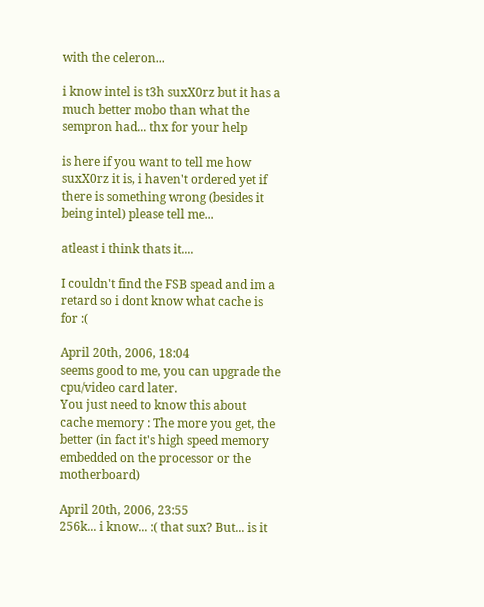with the celeron...

i know intel is t3h suxX0rz but it has a much better mobo than what the sempron had... thx for your help

is here if you want to tell me how suxX0rz it is, i haven't ordered yet if there is something wrong (besides it being intel) please tell me...

atleast i think thats it....

I couldn't find the FSB spead and im a retard so i dont know what cache is for :(

April 20th, 2006, 18:04
seems good to me, you can upgrade the cpu/video card later.
You just need to know this about cache memory : The more you get, the better (in fact it's high speed memory embedded on the processor or the motherboard)

April 20th, 2006, 23:55
256k... i know... :( that sux? But... is it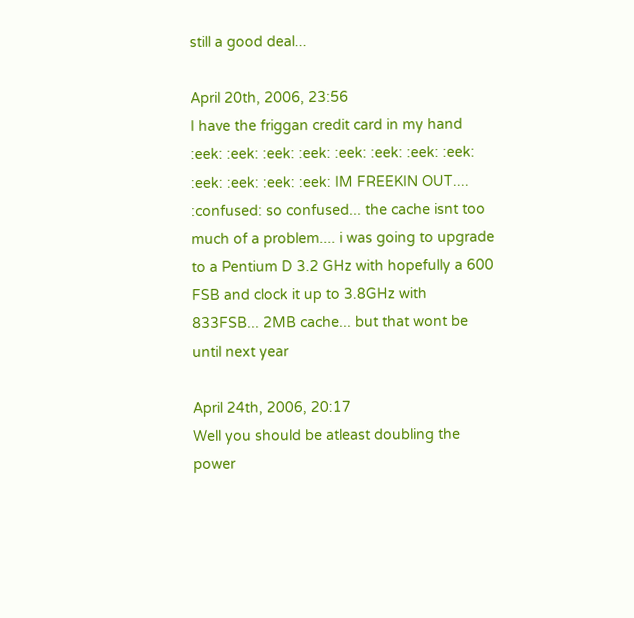still a good deal...

April 20th, 2006, 23:56
I have the friggan credit card in my hand :eek: :eek: :eek: :eek: :eek: :eek: :eek: :eek: :eek: :eek: :eek: :eek: IM FREEKIN OUT.... :confused: so confused... the cache isnt too much of a problem.... i was going to upgrade to a Pentium D 3.2 GHz with hopefully a 600 FSB and clock it up to 3.8GHz with 833FSB... 2MB cache... but that wont be until next year

April 24th, 2006, 20:17
Well you should be atleast doubling the power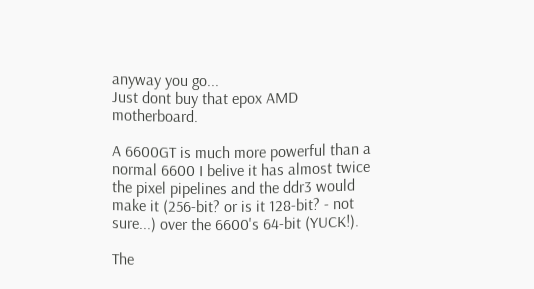anyway you go...
Just dont buy that epox AMD motherboard.

A 6600GT is much more powerful than a normal 6600 I belive it has almost twice the pixel pipelines and the ddr3 would make it (256-bit? or is it 128-bit? - not sure...) over the 6600's 64-bit (YUCK!).

The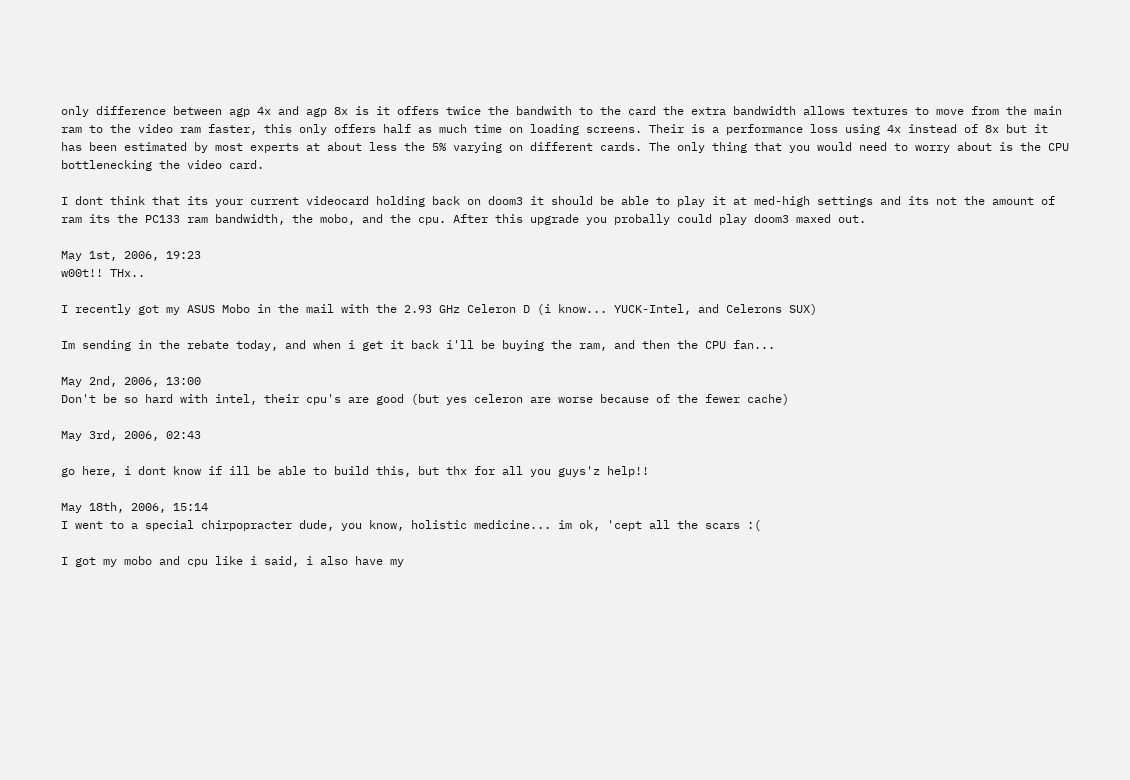only difference between agp 4x and agp 8x is it offers twice the bandwith to the card the extra bandwidth allows textures to move from the main ram to the video ram faster, this only offers half as much time on loading screens. Their is a performance loss using 4x instead of 8x but it has been estimated by most experts at about less the 5% varying on different cards. The only thing that you would need to worry about is the CPU bottlenecking the video card.

I dont think that its your current videocard holding back on doom3 it should be able to play it at med-high settings and its not the amount of ram its the PC133 ram bandwidth, the mobo, and the cpu. After this upgrade you probally could play doom3 maxed out.

May 1st, 2006, 19:23
w00t!! THx..

I recently got my ASUS Mobo in the mail with the 2.93 GHz Celeron D (i know... YUCK-Intel, and Celerons SUX)

Im sending in the rebate today, and when i get it back i'll be buying the ram, and then the CPU fan...

May 2nd, 2006, 13:00
Don't be so hard with intel, their cpu's are good (but yes celeron are worse because of the fewer cache)

May 3rd, 2006, 02:43

go here, i dont know if ill be able to build this, but thx for all you guys'z help!!

May 18th, 2006, 15:14
I went to a special chirpopracter dude, you know, holistic medicine... im ok, 'cept all the scars :(

I got my mobo and cpu like i said, i also have my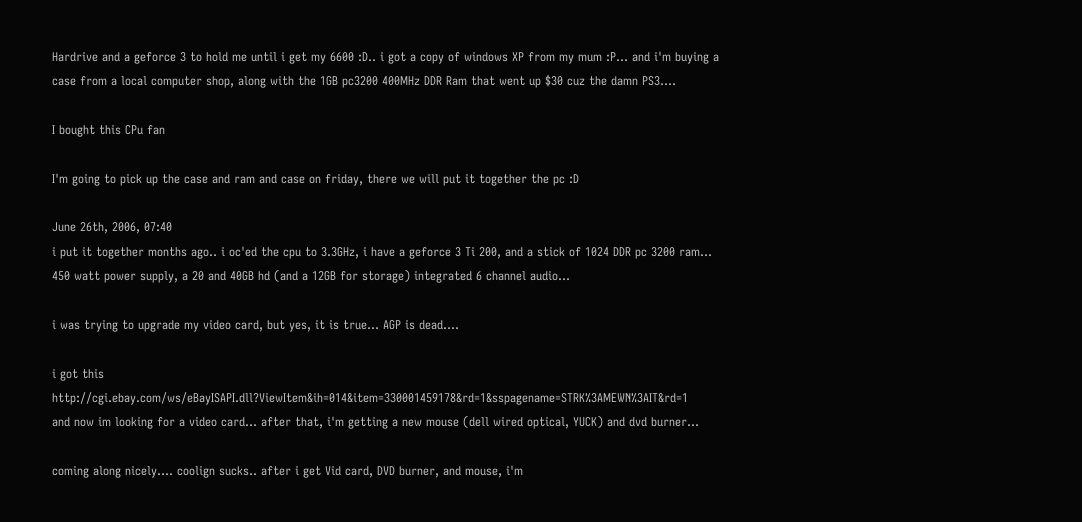Hardrive and a geforce 3 to hold me until i get my 6600 :D.. i got a copy of windows XP from my mum :P... and i'm buying a case from a local computer shop, along with the 1GB pc3200 400MHz DDR Ram that went up $30 cuz the damn PS3....

I bought this CPu fan

I'm going to pick up the case and ram and case on friday, there we will put it together the pc :D

June 26th, 2006, 07:40
i put it together months ago.. i oc'ed the cpu to 3.3GHz, i have a geforce 3 Ti 200, and a stick of 1024 DDR pc 3200 ram... 450 watt power supply, a 20 and 40GB hd (and a 12GB for storage) integrated 6 channel audio...

i was trying to upgrade my video card, but yes, it is true... AGP is dead....

i got this http://cgi.ebay.com/ws/eBayISAPI.dll?ViewItem&ih=014&item=330001459178&rd=1&sspagename=STRK%3AMEWN%3AIT&rd=1
and now im looking for a video card... after that, i'm getting a new mouse (dell wired optical, YUCK) and dvd burner...

coming along nicely.... coolign sucks.. after i get Vid card, DVD burner, and mouse, i'm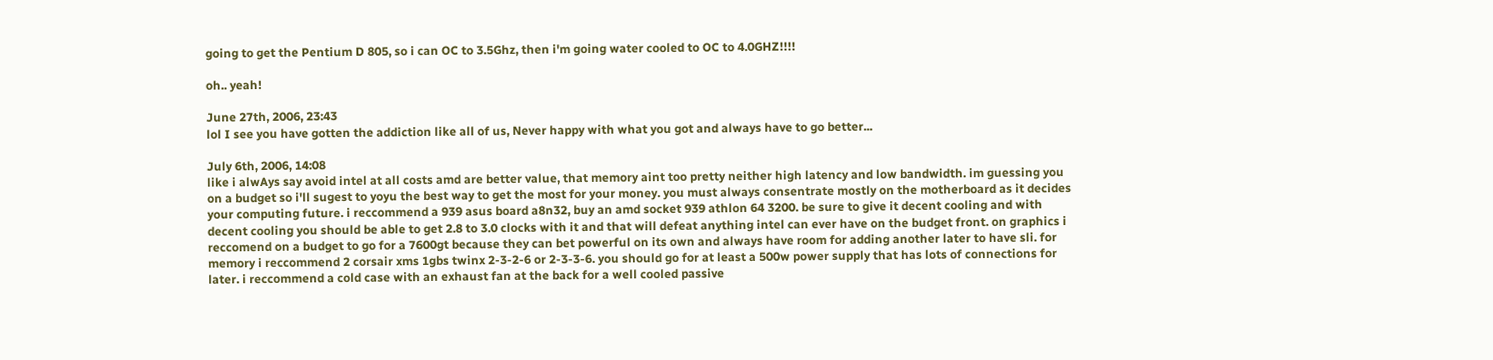going to get the Pentium D 805, so i can OC to 3.5Ghz, then i'm going water cooled to OC to 4.0GHZ!!!!

oh.. yeah!

June 27th, 2006, 23:43
lol I see you have gotten the addiction like all of us, Never happy with what you got and always have to go better...

July 6th, 2006, 14:08
like i alwAys say avoid intel at all costs amd are better value, that memory aint too pretty neither high latency and low bandwidth. im guessing you on a budget so i'll sugest to yoyu the best way to get the most for your money. you must always consentrate mostly on the motherboard as it decides your computing future. i reccommend a 939 asus board a8n32, buy an amd socket 939 athlon 64 3200. be sure to give it decent cooling and with decent cooling you should be able to get 2.8 to 3.0 clocks with it and that will defeat anything intel can ever have on the budget front. on graphics i reccomend on a budget to go for a 7600gt because they can bet powerful on its own and always have room for adding another later to have sli. for memory i reccommend 2 corsair xms 1gbs twinx 2-3-2-6 or 2-3-3-6. you should go for at least a 500w power supply that has lots of connections for later. i reccommend a cold case with an exhaust fan at the back for a well cooled passive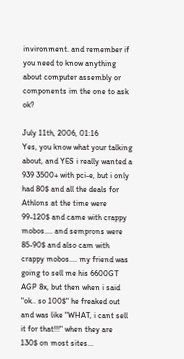invironment. and remember if you need to know anything about computer assembly or components im the one to ask ok?

July 11th, 2006, 01:16
Yes, you know what your talking about, and YES i really wanted a 939 3500+ with pci-e, but i only had 80$ and all the deals for Athlons at the time were 99-120$ and came with crappy mobos.... and semprons were 85-90$ and also cam with crappy mobos.... my friend was going to sell me his 6600GT AGP 8x, but then when i said "ok.. so 100$" he freaked out and was like "WHAT, i cant sell it for that!!!" when they are 130$ on most sites...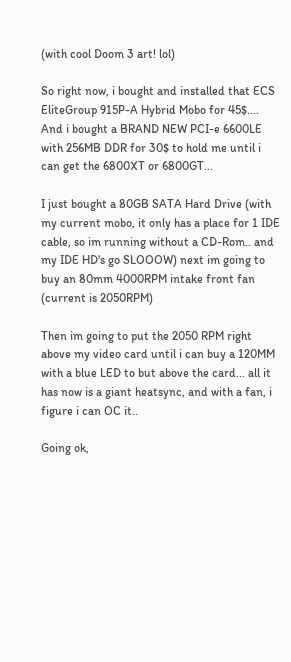(with cool Doom 3 art! lol)

So right now, i bought and installed that ECS EliteGroup 915P-A Hybrid Mobo for 45$.... And i bought a BRAND NEW PCI-e 6600LE with 256MB DDR for 30$ to hold me until i can get the 6800XT or 6800GT...

I just bought a 80GB SATA Hard Drive (with my current mobo, it only has a place for 1 IDE cable, so im running without a CD-Rom.. and my IDE HD's go SLOOOW) next im going to buy an 80mm 4000RPM intake front fan (current is 2050RPM)

Then im going to put the 2050 RPM right above my video card until i can buy a 120MM with a blue LED to but above the card... all it has now is a giant heatsync, and with a fan, i figure i can OC it..

Going ok,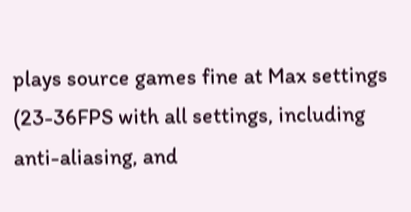plays source games fine at Max settings (23-36FPS with all settings, including anti-aliasing, and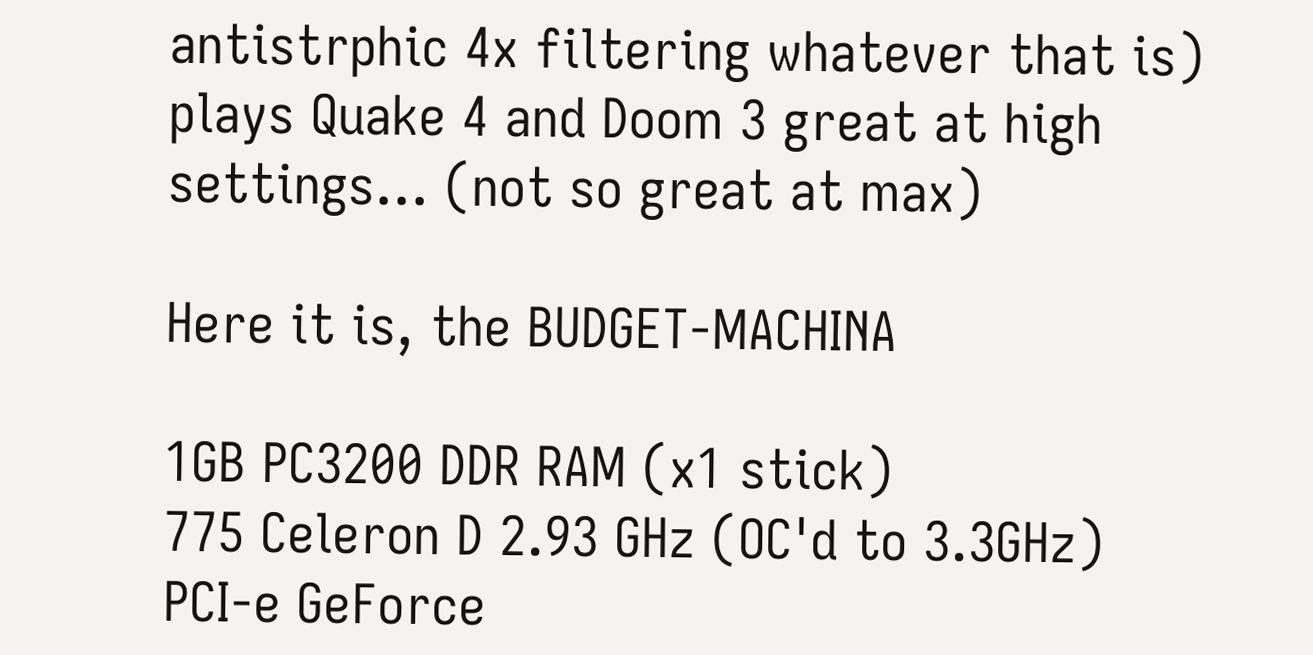antistrphic 4x filtering whatever that is)
plays Quake 4 and Doom 3 great at high settings... (not so great at max)

Here it is, the BUDGET-MACHINA

1GB PC3200 DDR RAM (x1 stick)
775 Celeron D 2.93 GHz (OC'd to 3.3GHz)
PCI-e GeForce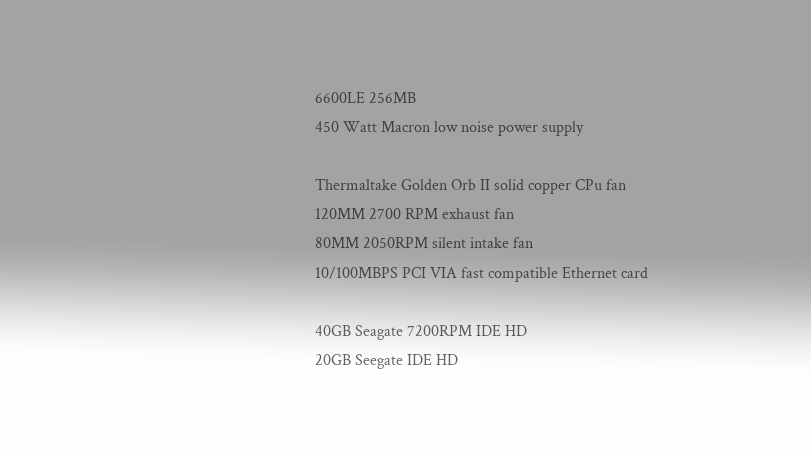6600LE 256MB
450 Watt Macron low noise power supply

Thermaltake Golden Orb II solid copper CPu fan
120MM 2700 RPM exhaust fan
80MM 2050RPM silent intake fan
10/100MBPS PCI VIA fast compatible Ethernet card

40GB Seagate 7200RPM IDE HD
20GB Seegate IDE HD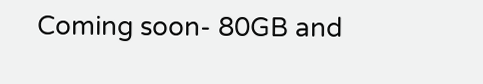Coming soon- 80GB and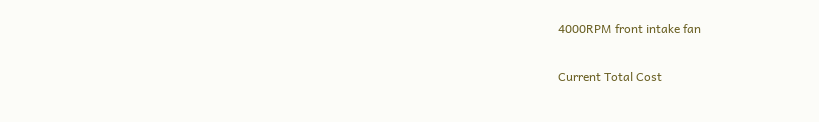4000RPM front intake fan

Current Total Cost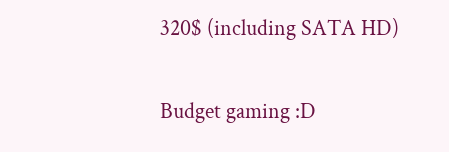320$ (including SATA HD)

Budget gaming :D